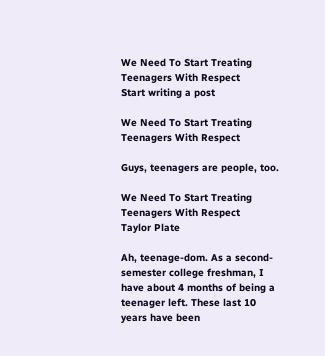We Need To Start Treating Teenagers With Respect
Start writing a post

We Need To Start Treating Teenagers With Respect

Guys, teenagers are people, too.

We Need To Start Treating Teenagers With Respect
Taylor Plate

Ah, teenage-dom. As a second-semester college freshman, I have about 4 months of being a teenager left. These last 10 years have been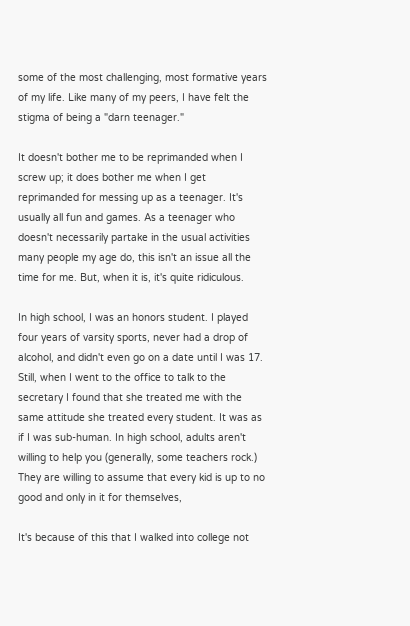some of the most challenging, most formative years of my life. Like many of my peers, I have felt the stigma of being a "darn teenager."

It doesn't bother me to be reprimanded when I screw up; it does bother me when I get reprimanded for messing up as a teenager. It's usually all fun and games. As a teenager who doesn't necessarily partake in the usual activities many people my age do, this isn't an issue all the time for me. But, when it is, it's quite ridiculous.

In high school, I was an honors student. I played four years of varsity sports, never had a drop of alcohol, and didn't even go on a date until I was 17. Still, when I went to the office to talk to the secretary I found that she treated me with the same attitude she treated every student. It was as if I was sub-human. In high school, adults aren't willing to help you (generally, some teachers rock.) They are willing to assume that every kid is up to no good and only in it for themselves,

It's because of this that I walked into college not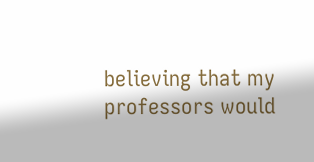believing that my professors would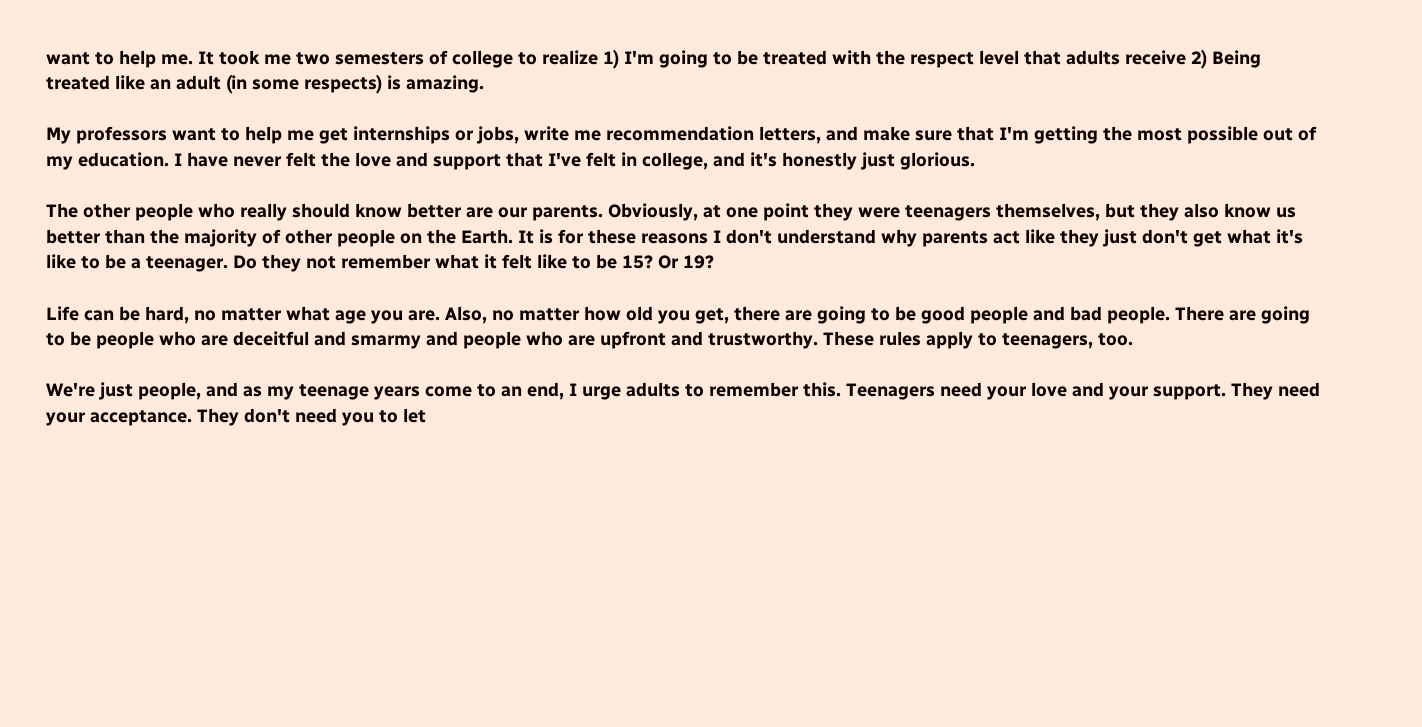want to help me. It took me two semesters of college to realize 1) I'm going to be treated with the respect level that adults receive 2) Being treated like an adult (in some respects) is amazing.

My professors want to help me get internships or jobs, write me recommendation letters, and make sure that I'm getting the most possible out of my education. I have never felt the love and support that I've felt in college, and it's honestly just glorious.

The other people who really should know better are our parents. Obviously, at one point they were teenagers themselves, but they also know us better than the majority of other people on the Earth. It is for these reasons I don't understand why parents act like they just don't get what it's like to be a teenager. Do they not remember what it felt like to be 15? Or 19?

Life can be hard, no matter what age you are. Also, no matter how old you get, there are going to be good people and bad people. There are going to be people who are deceitful and smarmy and people who are upfront and trustworthy. These rules apply to teenagers, too.

We're just people, and as my teenage years come to an end, I urge adults to remember this. Teenagers need your love and your support. They need your acceptance. They don't need you to let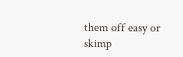them off easy or skimp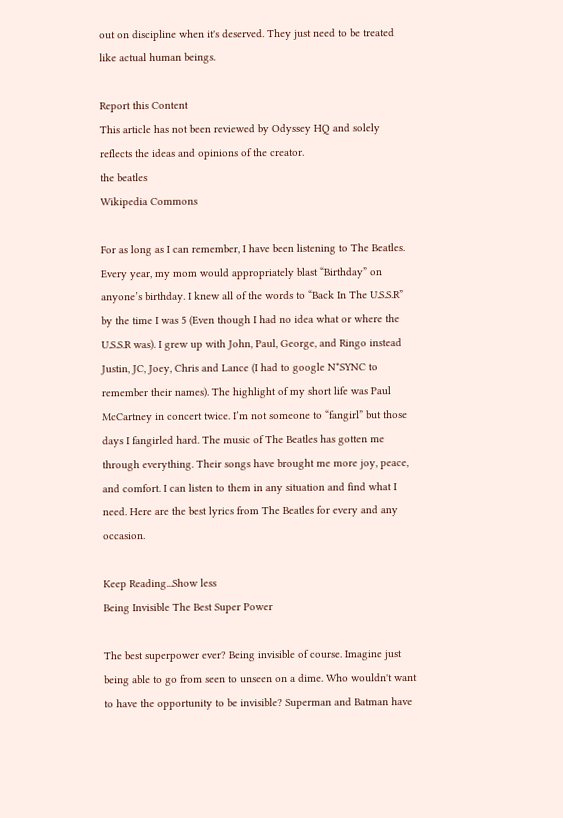out on discipline when it's deserved. They just need to be treated like actual human beings.

Report this Content
This article has not been reviewed by Odyssey HQ and solely reflects the ideas and opinions of the creator.
the beatles
Wikipedia Commons

For as long as I can remember, I have been listening to The Beatles. Every year, my mom would appropriately blast “Birthday” on anyone’s birthday. I knew all of the words to “Back In The U.S.S.R” by the time I was 5 (Even though I had no idea what or where the U.S.S.R was). I grew up with John, Paul, George, and Ringo instead Justin, JC, Joey, Chris and Lance (I had to google N*SYNC to remember their names). The highlight of my short life was Paul McCartney in concert twice. I’m not someone to “fangirl” but those days I fangirled hard. The music of The Beatles has gotten me through everything. Their songs have brought me more joy, peace, and comfort. I can listen to them in any situation and find what I need. Here are the best lyrics from The Beatles for every and any occasion.

Keep Reading...Show less
Being Invisible The Best Super Power

The best superpower ever? Being invisible of course. Imagine just being able to go from seen to unseen on a dime. Who wouldn't want to have the opportunity to be invisible? Superman and Batman have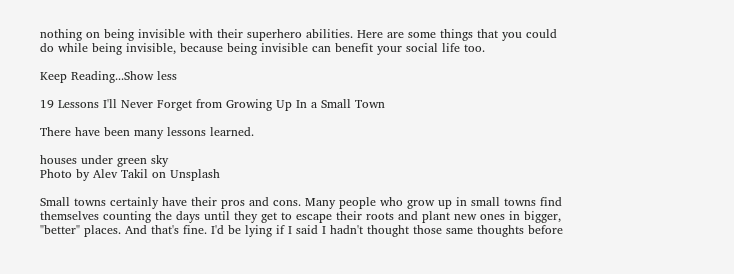nothing on being invisible with their superhero abilities. Here are some things that you could do while being invisible, because being invisible can benefit your social life too.

Keep Reading...Show less

19 Lessons I'll Never Forget from Growing Up In a Small Town

There have been many lessons learned.

houses under green sky
Photo by Alev Takil on Unsplash

Small towns certainly have their pros and cons. Many people who grow up in small towns find themselves counting the days until they get to escape their roots and plant new ones in bigger, "better" places. And that's fine. I'd be lying if I said I hadn't thought those same thoughts before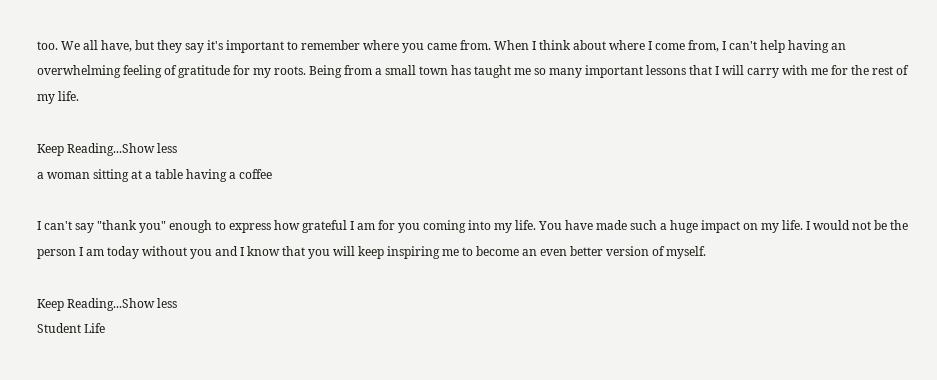too. We all have, but they say it's important to remember where you came from. When I think about where I come from, I can't help having an overwhelming feeling of gratitude for my roots. Being from a small town has taught me so many important lessons that I will carry with me for the rest of my life.

Keep Reading...Show less
a woman sitting at a table having a coffee

I can't say "thank you" enough to express how grateful I am for you coming into my life. You have made such a huge impact on my life. I would not be the person I am today without you and I know that you will keep inspiring me to become an even better version of myself.

Keep Reading...Show less
Student Life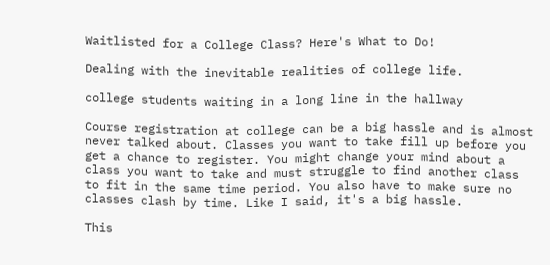Waitlisted for a College Class? Here's What to Do!

Dealing with the inevitable realities of college life.

college students waiting in a long line in the hallway

Course registration at college can be a big hassle and is almost never talked about. Classes you want to take fill up before you get a chance to register. You might change your mind about a class you want to take and must struggle to find another class to fit in the same time period. You also have to make sure no classes clash by time. Like I said, it's a big hassle.

This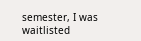semester, I was waitlisted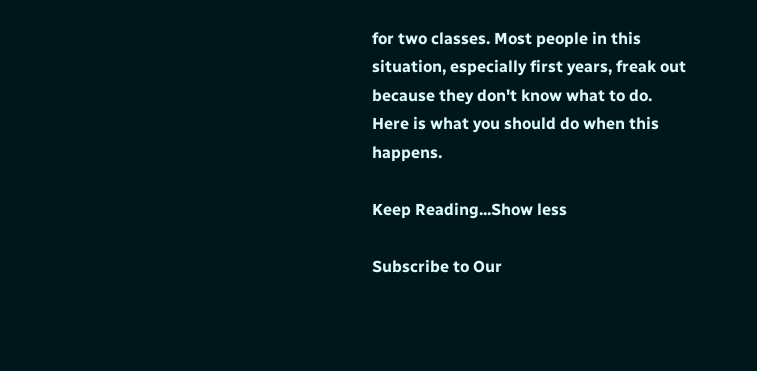for two classes. Most people in this situation, especially first years, freak out because they don't know what to do. Here is what you should do when this happens.

Keep Reading...Show less

Subscribe to Our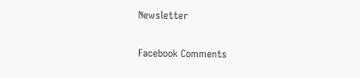Newsletter

Facebook Comments